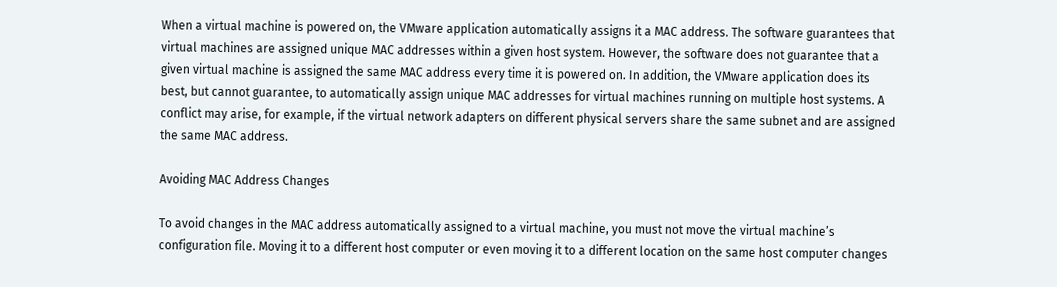When a virtual machine is powered on, the VMware application automatically assigns it a MAC address. The software guarantees that virtual machines are assigned unique MAC addresses within a given host system. However, the software does not guarantee that a given virtual machine is assigned the same MAC address every time it is powered on. In addition, the VMware application does its best, but cannot guarantee, to automatically assign unique MAC addresses for virtual machines running on multiple host systems. A conflict may arise, for example, if the virtual network adapters on different physical servers share the same subnet and are assigned the same MAC address.

Avoiding MAC Address Changes

To avoid changes in the MAC address automatically assigned to a virtual machine, you must not move the virtual machine’s configuration file. Moving it to a different host computer or even moving it to a different location on the same host computer changes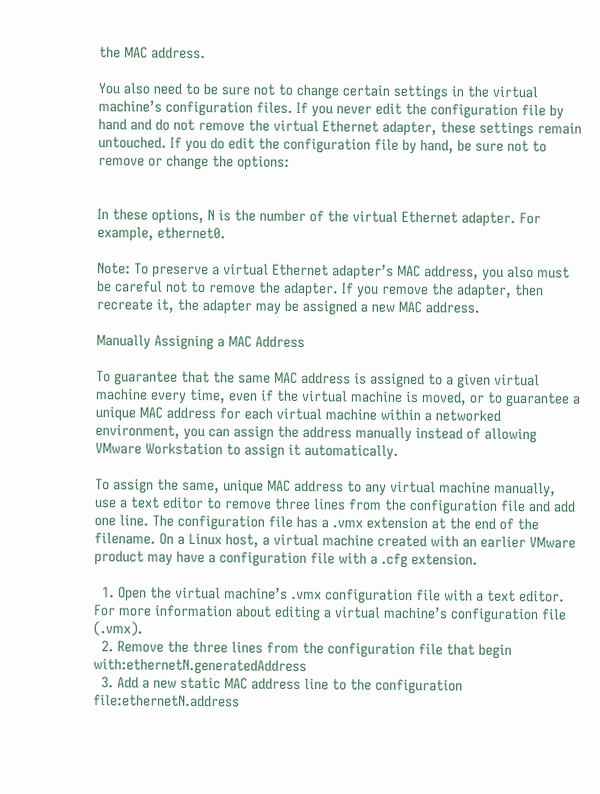the MAC address.

You also need to be sure not to change certain settings in the virtual machine’s configuration files. If you never edit the configuration file by hand and do not remove the virtual Ethernet adapter, these settings remain untouched. If you do edit the configuration file by hand, be sure not to remove or change the options:


In these options, N is the number of the virtual Ethernet adapter. For example, ethernet0.

Note: To preserve a virtual Ethernet adapter’s MAC address, you also must be careful not to remove the adapter. If you remove the adapter, then recreate it, the adapter may be assigned a new MAC address.

Manually Assigning a MAC Address

To guarantee that the same MAC address is assigned to a given virtual machine every time, even if the virtual machine is moved, or to guarantee a unique MAC address for each virtual machine within a networked environment, you can assign the address manually instead of allowing VMware Workstation to assign it automatically.

To assign the same, unique MAC address to any virtual machine manually, use a text editor to remove three lines from the configuration file and add one line. The configuration file has a .vmx extension at the end of the filename. On a Linux host, a virtual machine created with an earlier VMware product may have a configuration file with a .cfg extension.

  1. Open the virtual machine’s .vmx configuration file with a text editor. For more information about editing a virtual machine’s configuration file (.vmx).
  2. Remove the three lines from the configuration file that begin with:ethernetN.generatedAddress
  3. Add a new static MAC address line to the configuration file:ethernetN.address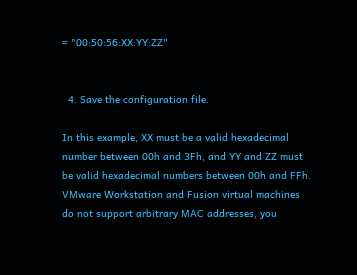= "00:50:56:XX:YY:ZZ"


  4. Save the configuration file.

In this example, XX must be a valid hexadecimal number between 00h and 3Fh, and YY and ZZ must be valid hexadecimal numbers between 00h and FFh. VMware Workstation and Fusion virtual machines do not support arbitrary MAC addresses, you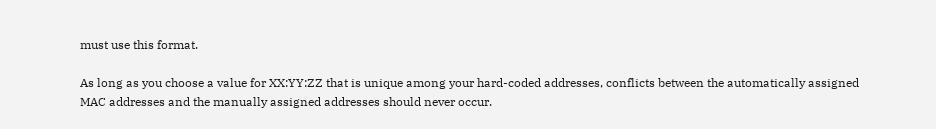must use this format.

As long as you choose a value for XX:YY:ZZ that is unique among your hard-coded addresses, conflicts between the automatically assigned MAC addresses and the manually assigned addresses should never occur.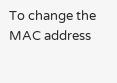To change the MAC address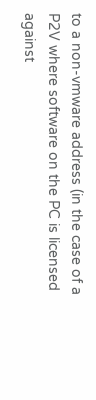to a non-vmware address (in the case of a P2V where software on the PC is licensed against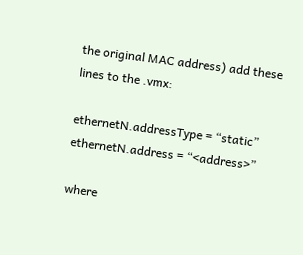the original MAC address) add these lines to the .vmx:

ethernetN.addressType = “static”
ethernetN.address = “<address>”

where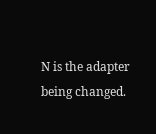N is the adapter being changed.